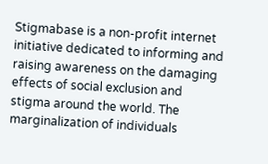Stigmabase is a non-profit internet initiative dedicated to informing and raising awareness on the damaging effects of social exclusion and stigma around the world. The marginalization of individuals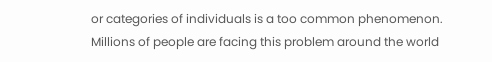or categories of individuals is a too common phenomenon. Millions of people are facing this problem around the world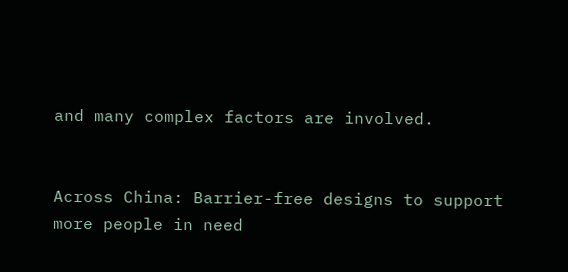and many complex factors are involved.


Across China: Barrier-free designs to support more people in need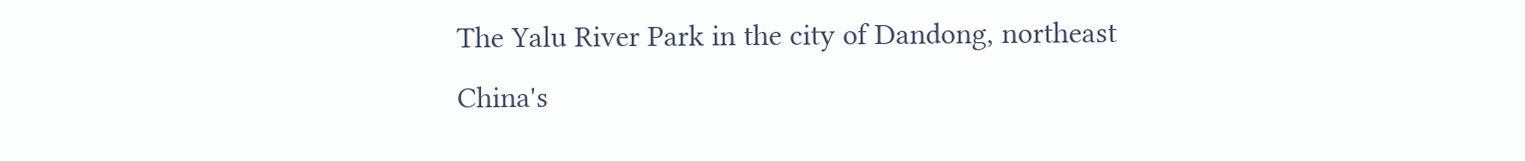The Yalu River Park in the city of Dandong, northeast China's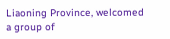Liaoning Province, welcomed a group of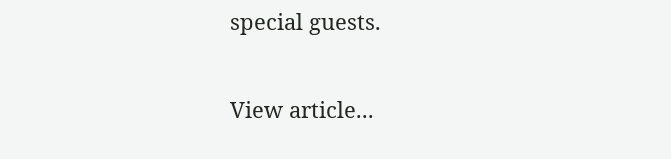special guests.

View article...